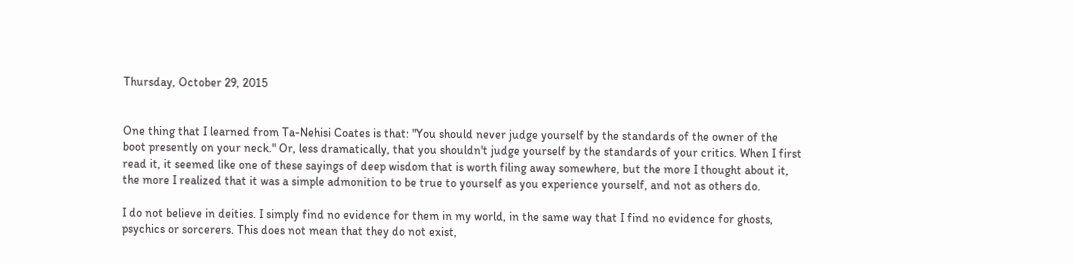Thursday, October 29, 2015


One thing that I learned from Ta-Nehisi Coates is that: "You should never judge yourself by the standards of the owner of the boot presently on your neck." Or, less dramatically, that you shouldn't judge yourself by the standards of your critics. When I first read it, it seemed like one of these sayings of deep wisdom that is worth filing away somewhere, but the more I thought about it, the more I realized that it was a simple admonition to be true to yourself as you experience yourself, and not as others do.

I do not believe in deities. I simply find no evidence for them in my world, in the same way that I find no evidence for ghosts, psychics or sorcerers. This does not mean that they do not exist,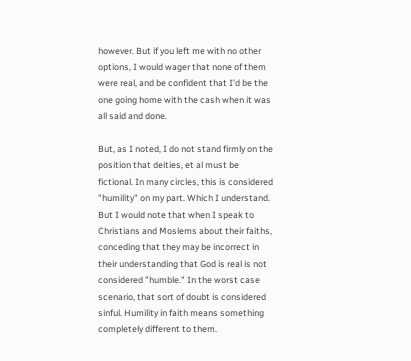however. But if you left me with no other options, I would wager that none of them were real, and be confident that I'd be the one going home with the cash when it was all said and done.

But, as I noted, I do not stand firmly on the position that deities, et al must be fictional. In many circles, this is considered "humility" on my part. Which I understand. But I would note that when I speak to Christians and Moslems about their faiths, conceding that they may be incorrect in their understanding that God is real is not considered "humble." In the worst case scenario, that sort of doubt is considered sinful. Humility in faith means something completely different to them.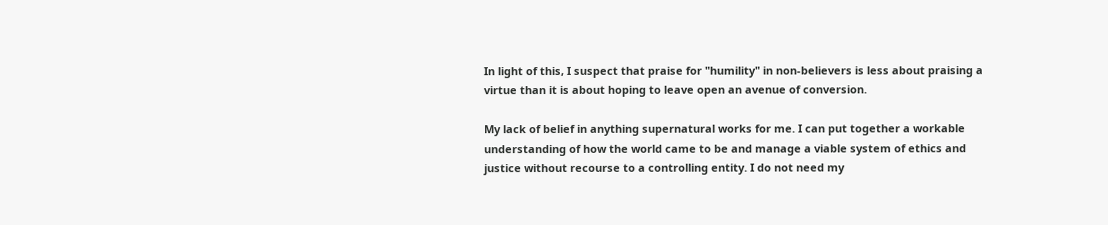In light of this, I suspect that praise for "humility" in non-believers is less about praising a virtue than it is about hoping to leave open an avenue of conversion.

My lack of belief in anything supernatural works for me. I can put together a workable understanding of how the world came to be and manage a viable system of ethics and justice without recourse to a controlling entity. I do not need my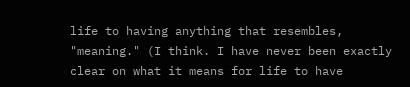life to having anything that resembles, "meaning." (I think. I have never been exactly clear on what it means for life to have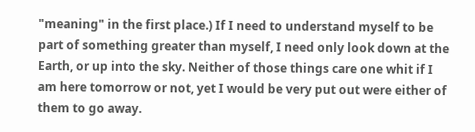"meaning" in the first place.) If I need to understand myself to be part of something greater than myself, I need only look down at the Earth, or up into the sky. Neither of those things care one whit if I am here tomorrow or not, yet I would be very put out were either of them to go away.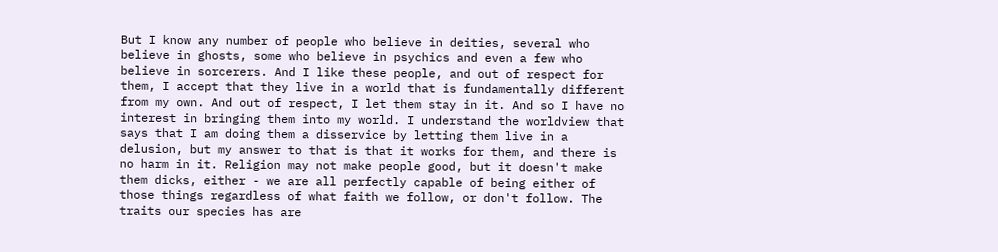But I know any number of people who believe in deities, several who believe in ghosts, some who believe in psychics and even a few who believe in sorcerers. And I like these people, and out of respect for them, I accept that they live in a world that is fundamentally different from my own. And out of respect, I let them stay in it. And so I have no interest in bringing them into my world. I understand the worldview that says that I am doing them a disservice by letting them live in a delusion, but my answer to that is that it works for them, and there is no harm in it. Religion may not make people good, but it doesn't make them dicks, either - we are all perfectly capable of being either of those things regardless of what faith we follow, or don't follow. The traits our species has are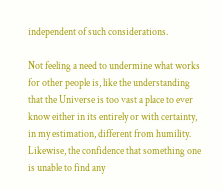independent of such considerations.

Not feeling a need to undermine what works for other people is, like the understanding that the Universe is too vast a place to ever know either in its entirely or with certainty, in my estimation, different from humility. Likewise, the confidence that something one is unable to find any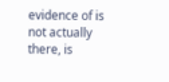evidence of is not actually there, is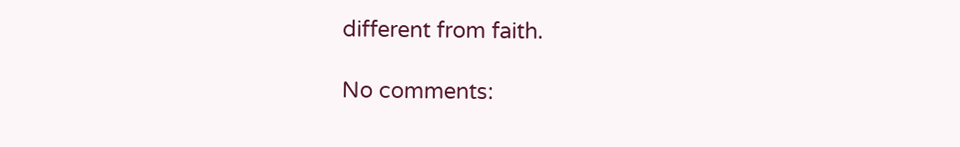different from faith.

No comments: